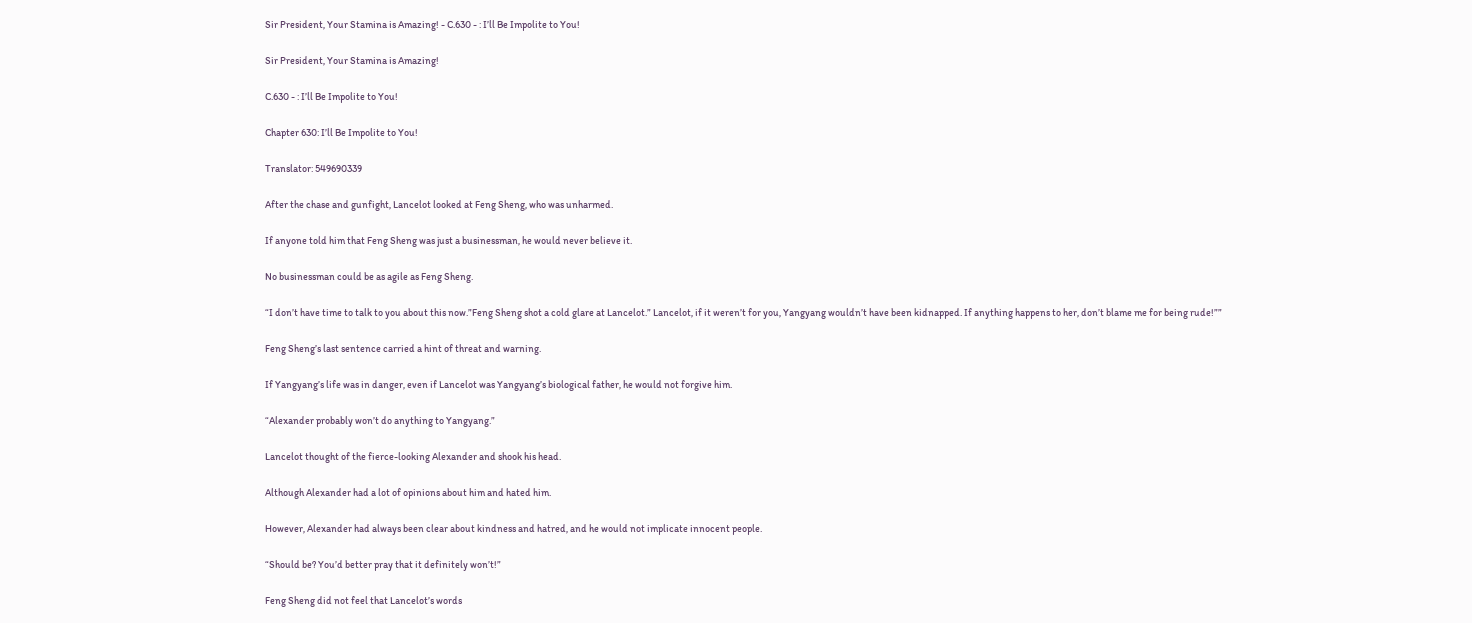Sir President, Your Stamina is Amazing! - C.630 - : I’ll Be Impolite to You!

Sir President, Your Stamina is Amazing!

C.630 - : I’ll Be Impolite to You!

Chapter 630: I’ll Be Impolite to You!

Translator: 549690339

After the chase and gunfight, Lancelot looked at Feng Sheng, who was unharmed.

If anyone told him that Feng Sheng was just a businessman, he would never believe it.

No businessman could be as agile as Feng Sheng.

“I don’t have time to talk to you about this now.”Feng Sheng shot a cold glare at Lancelot.” Lancelot, if it weren’t for you, Yangyang wouldn’t have been kidnapped. If anything happens to her, don’t blame me for being rude!””

Feng Sheng’s last sentence carried a hint of threat and warning.

If Yangyang’s life was in danger, even if Lancelot was Yangyang’s biological father, he would not forgive him.

“Alexander probably won’t do anything to Yangyang.”

Lancelot thought of the fierce-looking Alexander and shook his head.

Although Alexander had a lot of opinions about him and hated him.

However, Alexander had always been clear about kindness and hatred, and he would not implicate innocent people.

“Should be? You’d better pray that it definitely won’t!”

Feng Sheng did not feel that Lancelot’s words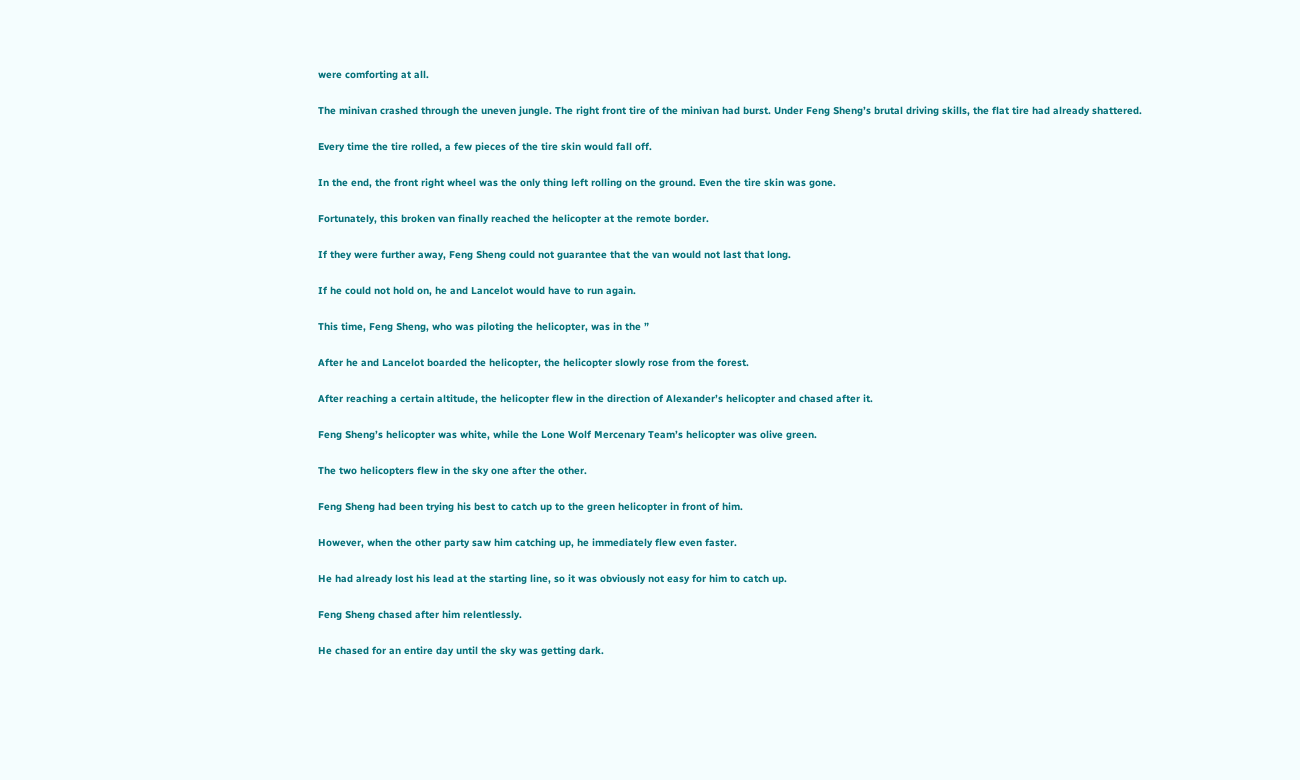were comforting at all.

The minivan crashed through the uneven jungle. The right front tire of the minivan had burst. Under Feng Sheng’s brutal driving skills, the flat tire had already shattered.

Every time the tire rolled, a few pieces of the tire skin would fall off.

In the end, the front right wheel was the only thing left rolling on the ground. Even the tire skin was gone.

Fortunately, this broken van finally reached the helicopter at the remote border.

If they were further away, Feng Sheng could not guarantee that the van would not last that long.

If he could not hold on, he and Lancelot would have to run again.

This time, Feng Sheng, who was piloting the helicopter, was in the ”

After he and Lancelot boarded the helicopter, the helicopter slowly rose from the forest.

After reaching a certain altitude, the helicopter flew in the direction of Alexander’s helicopter and chased after it.

Feng Sheng’s helicopter was white, while the Lone Wolf Mercenary Team’s helicopter was olive green.

The two helicopters flew in the sky one after the other.

Feng Sheng had been trying his best to catch up to the green helicopter in front of him.

However, when the other party saw him catching up, he immediately flew even faster.

He had already lost his lead at the starting line, so it was obviously not easy for him to catch up.

Feng Sheng chased after him relentlessly.

He chased for an entire day until the sky was getting dark.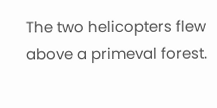The two helicopters flew above a primeval forest.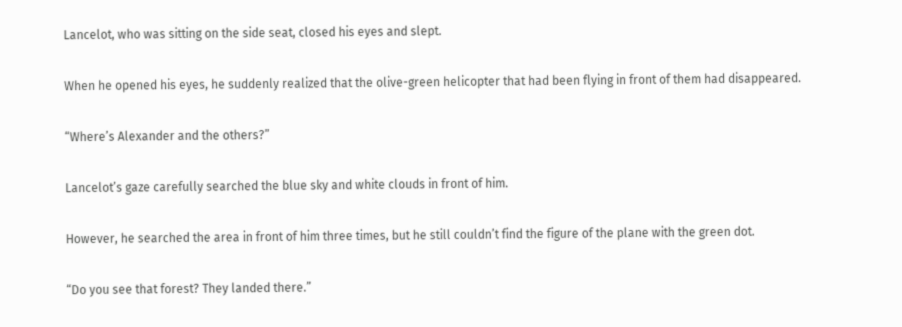Lancelot, who was sitting on the side seat, closed his eyes and slept.

When he opened his eyes, he suddenly realized that the olive-green helicopter that had been flying in front of them had disappeared.

“Where’s Alexander and the others?”

Lancelot’s gaze carefully searched the blue sky and white clouds in front of him.

However, he searched the area in front of him three times, but he still couldn’t find the figure of the plane with the green dot.

“Do you see that forest? They landed there.”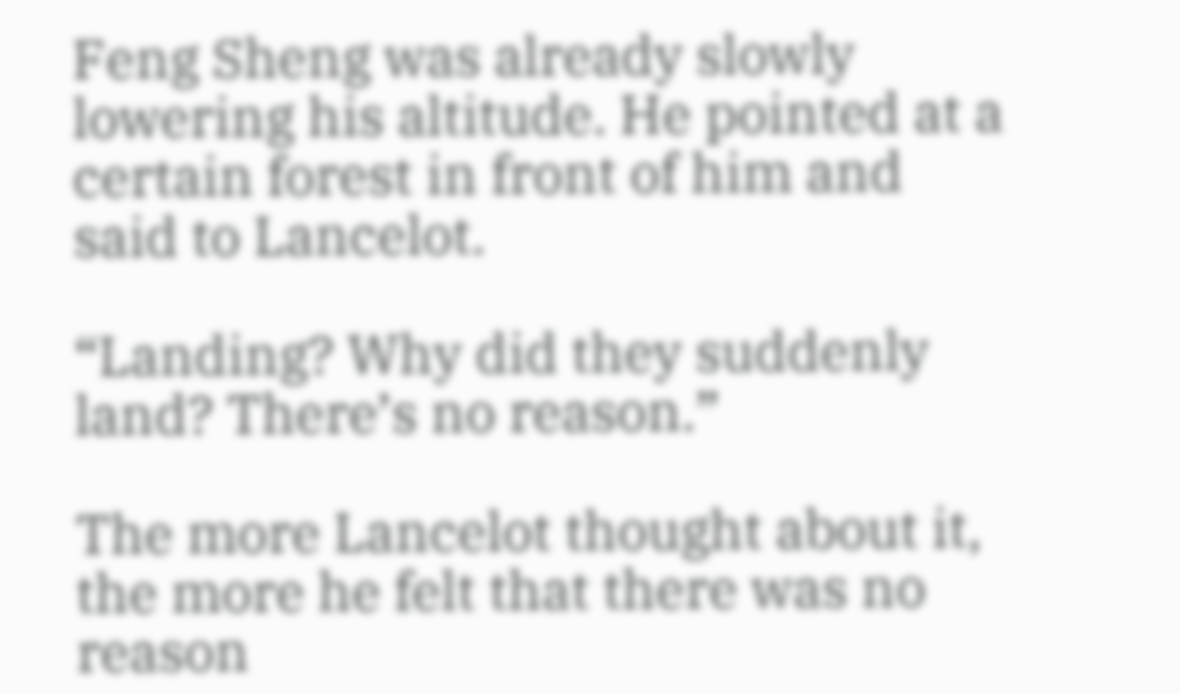Feng Sheng was already slowly lowering his altitude. He pointed at a certain forest in front of him and said to Lancelot.

“Landing? Why did they suddenly land? There’s no reason.”

The more Lancelot thought about it, the more he felt that there was no reason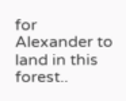for Alexander to land in this forest..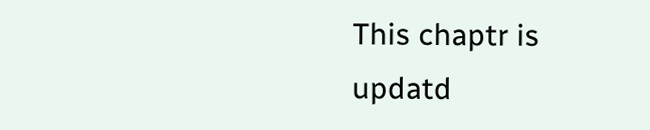This chaptr is updatd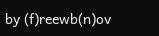by (f)reewb(n)ov